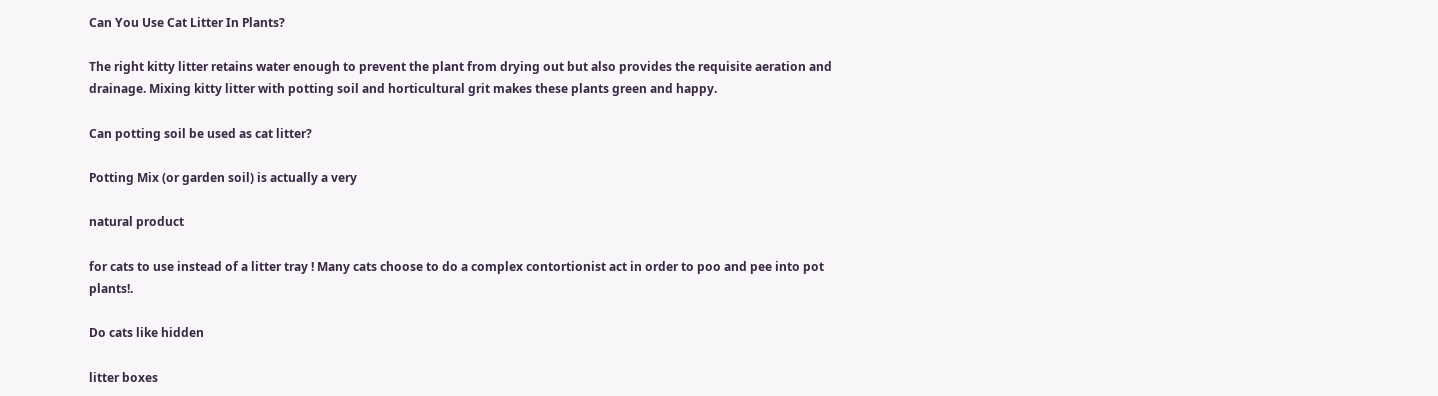Can You Use Cat Litter In Plants?

The right kitty litter retains water enough to prevent the plant from drying out but also provides the requisite aeration and drainage. Mixing kitty litter with potting soil and horticultural grit makes these plants green and happy.

Can potting soil be used as cat litter?

Potting Mix (or garden soil) is actually a very

natural product

for cats to use instead of a litter tray ! Many cats choose to do a complex contortionist act in order to poo and pee into pot plants!.

Do cats like hidden

litter boxes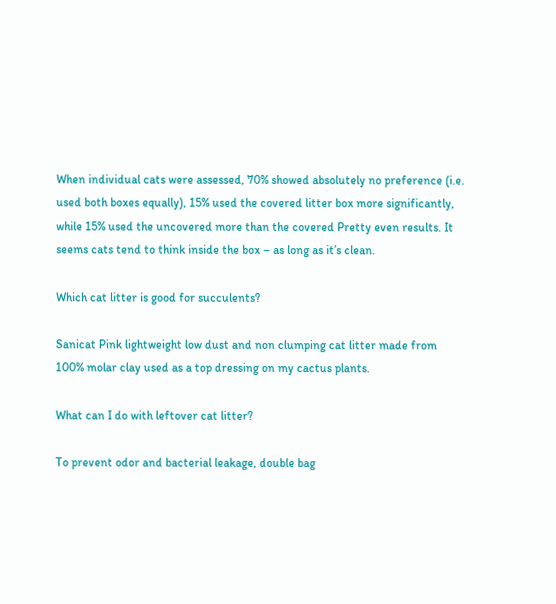When individual cats were assessed, 70% showed absolutely no preference (i.e. used both boxes equally), 15% used the covered litter box more significantly, while 15% used the uncovered more than the covered Pretty even results. It seems cats tend to think inside the box – as long as it’s clean.

Which cat litter is good for succulents?

Sanicat Pink lightweight low dust and non clumping cat litter made from 100% molar clay used as a top dressing on my cactus plants.

What can I do with leftover cat litter?

To prevent odor and bacterial leakage, double bag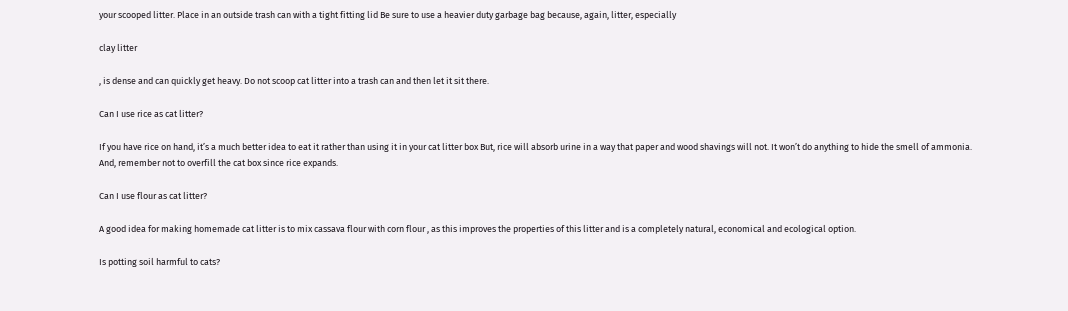your scooped litter. Place in an outside trash can with a tight fitting lid Be sure to use a heavier duty garbage bag because, again, litter, especially

clay litter

, is dense and can quickly get heavy. Do not scoop cat litter into a trash can and then let it sit there.

Can I use rice as cat litter?

If you have rice on hand, it’s a much better idea to eat it rather than using it in your cat litter box But, rice will absorb urine in a way that paper and wood shavings will not. It won’t do anything to hide the smell of ammonia. And, remember not to overfill the cat box since rice expands.

Can I use flour as cat litter?

A good idea for making homemade cat litter is to mix cassava flour with corn flour , as this improves the properties of this litter and is a completely natural, economical and ecological option.

Is potting soil harmful to cats?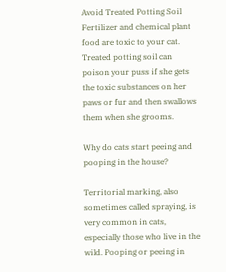Avoid Treated Potting Soil Fertilizer and chemical plant food are toxic to your cat. Treated potting soil can poison your puss if she gets the toxic substances on her paws or fur and then swallows them when she grooms.

Why do cats start peeing and pooping in the house?

Territorial marking, also sometimes called spraying, is very common in cats, especially those who live in the wild. Pooping or peeing in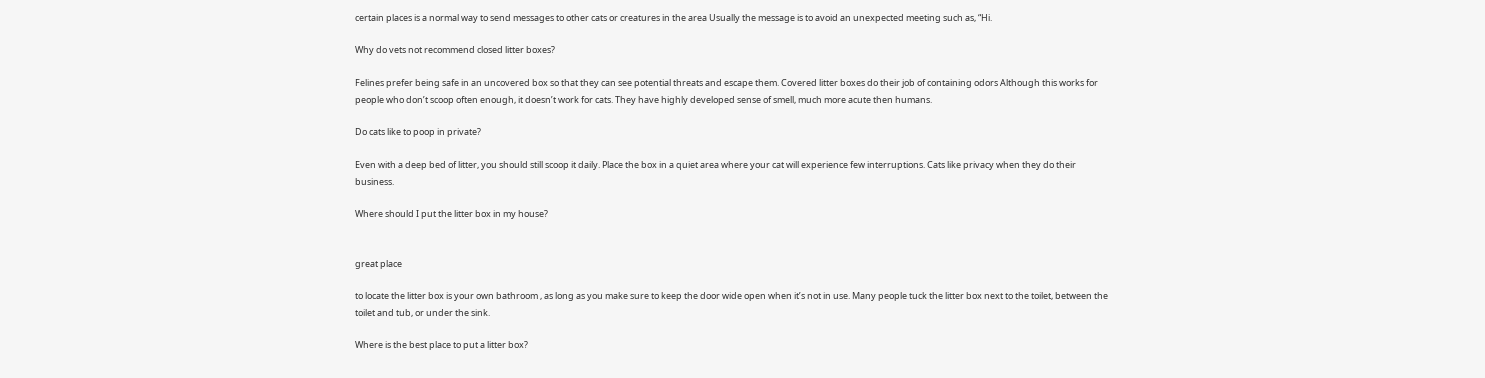certain places is a normal way to send messages to other cats or creatures in the area Usually the message is to avoid an unexpected meeting such as, “Hi.

Why do vets not recommend closed litter boxes?

Felines prefer being safe in an uncovered box so that they can see potential threats and escape them. Covered litter boxes do their job of containing odors Although this works for people who don’t scoop often enough, it doesn’t work for cats. They have highly developed sense of smell, much more acute then humans.

Do cats like to poop in private?

Even with a deep bed of litter, you should still scoop it daily. Place the box in a quiet area where your cat will experience few interruptions. Cats like privacy when they do their business.

Where should I put the litter box in my house?


great place

to locate the litter box is your own bathroom , as long as you make sure to keep the door wide open when it’s not in use. Many people tuck the litter box next to the toilet, between the toilet and tub, or under the sink.

Where is the best place to put a litter box?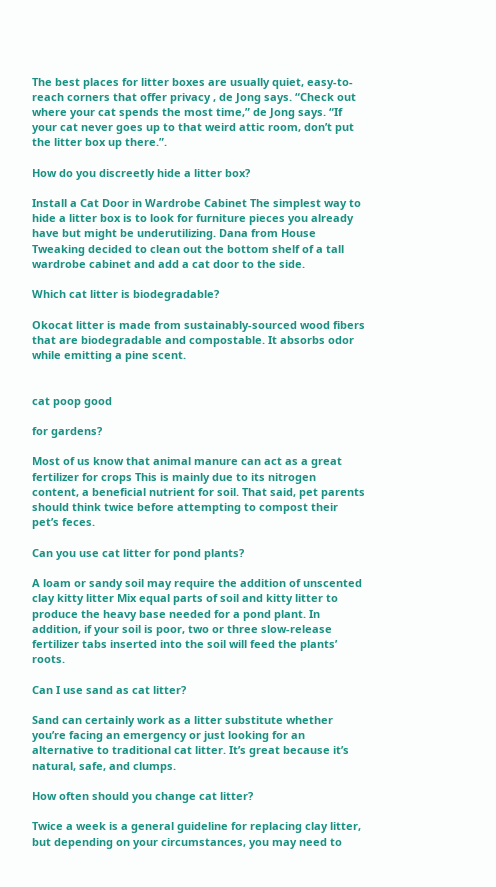The best places for litter boxes are usually quiet, easy-to-reach corners that offer privacy , de Jong says. “Check out where your cat spends the most time,” de Jong says. “If your cat never goes up to that weird attic room, don’t put the litter box up there.”.

How do you discreetly hide a litter box?

Install a Cat Door in Wardrobe Cabinet The simplest way to hide a litter box is to look for furniture pieces you already have but might be underutilizing. Dana from House Tweaking decided to clean out the bottom shelf of a tall wardrobe cabinet and add a cat door to the side.

Which cat litter is biodegradable?

Okocat litter is made from sustainably-sourced wood fibers that are biodegradable and compostable. It absorbs odor while emitting a pine scent.


cat poop good

for gardens?

Most of us know that animal manure can act as a great fertilizer for crops This is mainly due to its nitrogen content, a beneficial nutrient for soil. That said, pet parents should think twice before attempting to compost their pet’s feces.

Can you use cat litter for pond plants?

A loam or sandy soil may require the addition of unscented clay kitty litter Mix equal parts of soil and kitty litter to produce the heavy base needed for a pond plant. In addition, if your soil is poor, two or three slow-release fertilizer tabs inserted into the soil will feed the plants’ roots.

Can I use sand as cat litter?

Sand can certainly work as a litter substitute whether you’re facing an emergency or just looking for an alternative to traditional cat litter. It’s great because it’s natural, safe, and clumps.

How often should you change cat litter?

Twice a week is a general guideline for replacing clay litter, but depending on your circumstances, you may need to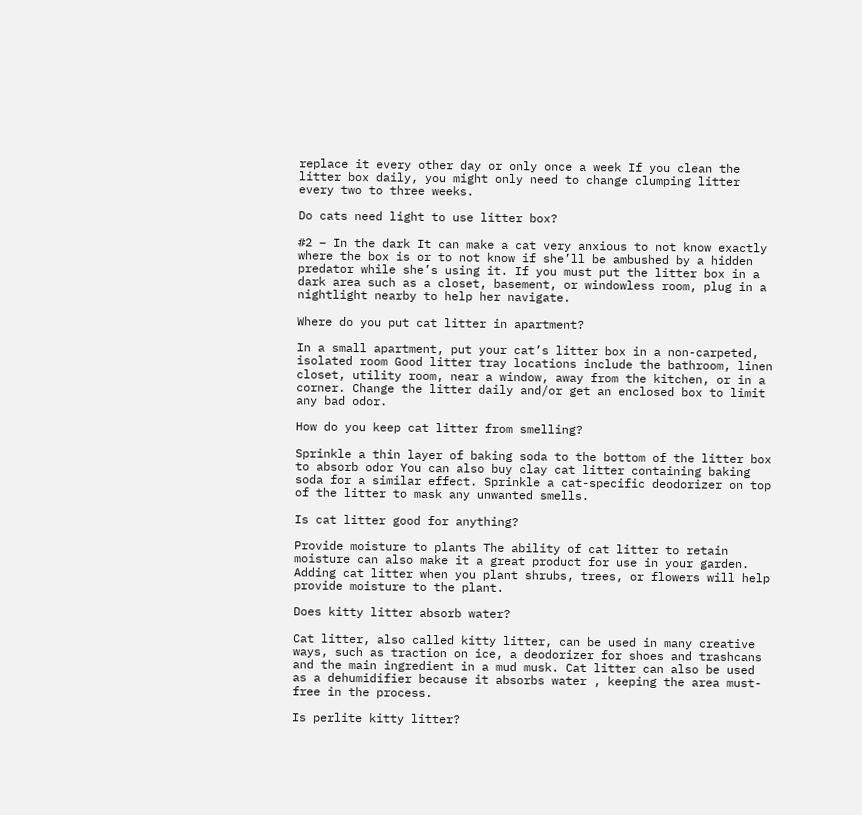replace it every other day or only once a week If you clean the litter box daily, you might only need to change clumping litter every two to three weeks.

Do cats need light to use litter box?

#2 – In the dark It can make a cat very anxious to not know exactly where the box is or to not know if she’ll be ambushed by a hidden predator while she’s using it. If you must put the litter box in a dark area such as a closet, basement, or windowless room, plug in a nightlight nearby to help her navigate.

Where do you put cat litter in apartment?

In a small apartment, put your cat’s litter box in a non-carpeted, isolated room Good litter tray locations include the bathroom, linen closet, utility room, near a window, away from the kitchen, or in a corner. Change the litter daily and/or get an enclosed box to limit any bad odor.

How do you keep cat litter from smelling?

Sprinkle a thin layer of baking soda to the bottom of the litter box to absorb odor You can also buy clay cat litter containing baking soda for a similar effect. Sprinkle a cat-specific deodorizer on top of the litter to mask any unwanted smells.

Is cat litter good for anything?

Provide moisture to plants The ability of cat litter to retain moisture can also make it a great product for use in your garden. Adding cat litter when you plant shrubs, trees, or flowers will help provide moisture to the plant.

Does kitty litter absorb water?

Cat litter, also called kitty litter, can be used in many creative ways, such as traction on ice, a deodorizer for shoes and trashcans and the main ingredient in a mud musk. Cat litter can also be used as a dehumidifier because it absorbs water , keeping the area must-free in the process.

Is perlite kitty litter?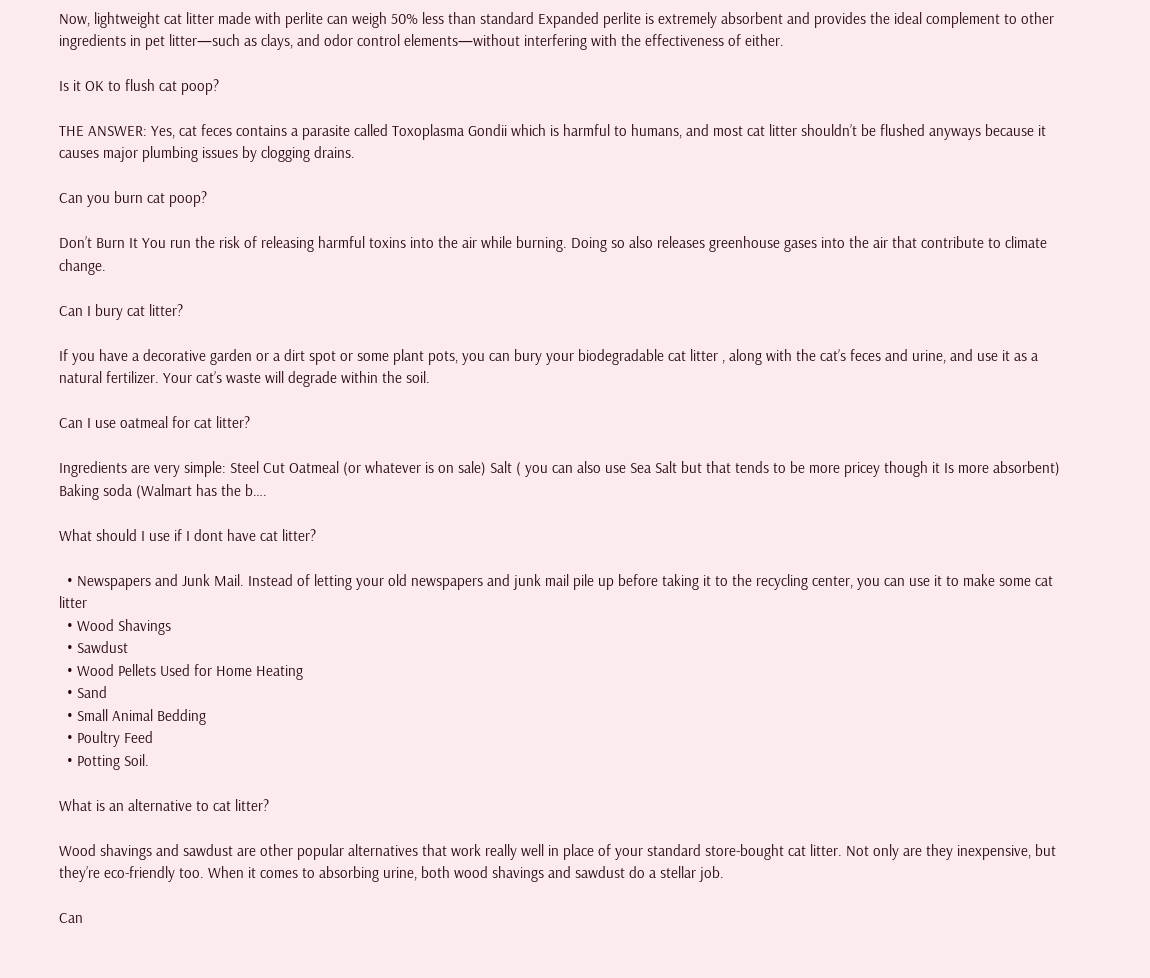Now, lightweight cat litter made with perlite can weigh 50% less than standard Expanded perlite is extremely absorbent and provides the ideal complement to other ingredients in pet litter—such as clays, and odor control elements—without interfering with the effectiveness of either.

Is it OK to flush cat poop?

THE ANSWER: Yes, cat feces contains a parasite called Toxoplasma Gondii which is harmful to humans, and most cat litter shouldn’t be flushed anyways because it causes major plumbing issues by clogging drains.

Can you burn cat poop?

Don’t Burn It You run the risk of releasing harmful toxins into the air while burning. Doing so also releases greenhouse gases into the air that contribute to climate change.

Can I bury cat litter?

If you have a decorative garden or a dirt spot or some plant pots, you can bury your biodegradable cat litter , along with the cat’s feces and urine, and use it as a natural fertilizer. Your cat’s waste will degrade within the soil.

Can I use oatmeal for cat litter?

Ingredients are very simple: Steel Cut Oatmeal (or whatever is on sale) Salt ( you can also use Sea Salt but that tends to be more pricey though it Is more absorbent) Baking soda (Walmart has the b….

What should I use if I dont have cat litter?

  • Newspapers and Junk Mail. Instead of letting your old newspapers and junk mail pile up before taking it to the recycling center, you can use it to make some cat litter
  • Wood Shavings
  • Sawdust
  • Wood Pellets Used for Home Heating
  • Sand
  • Small Animal Bedding
  • Poultry Feed
  • Potting Soil.

What is an alternative to cat litter?

Wood shavings and sawdust are other popular alternatives that work really well in place of your standard store-bought cat litter. Not only are they inexpensive, but they’re eco-friendly too. When it comes to absorbing urine, both wood shavings and sawdust do a stellar job.

Can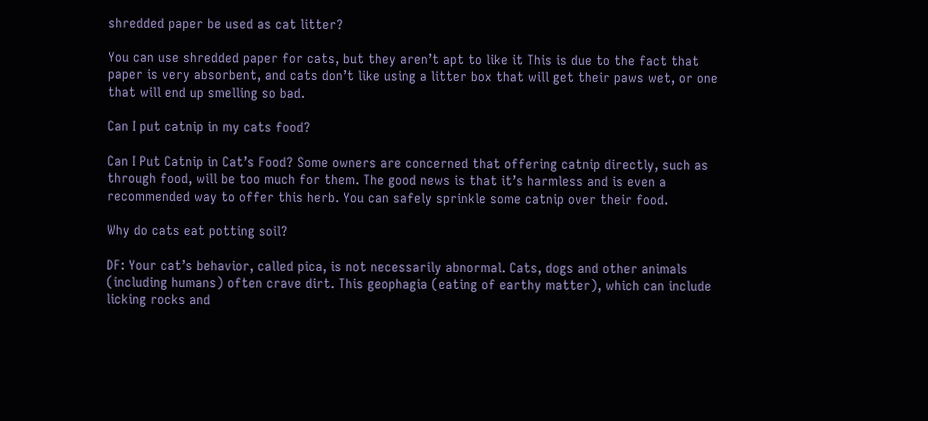shredded paper be used as cat litter?

You can use shredded paper for cats, but they aren’t apt to like it This is due to the fact that paper is very absorbent, and cats don’t like using a litter box that will get their paws wet, or one that will end up smelling so bad.

Can I put catnip in my cats food?

Can I Put Catnip in Cat’s Food? Some owners are concerned that offering catnip directly, such as through food, will be too much for them. The good news is that it’s harmless and is even a recommended way to offer this herb. You can safely sprinkle some catnip over their food.

Why do cats eat potting soil?

DF: Your cat’s behavior, called pica, is not necessarily abnormal. Cats, dogs and other animals (including humans) often crave dirt. This geophagia (eating of earthy matter), which can include licking rocks and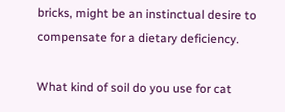bricks, might be an instinctual desire to compensate for a dietary deficiency.

What kind of soil do you use for cat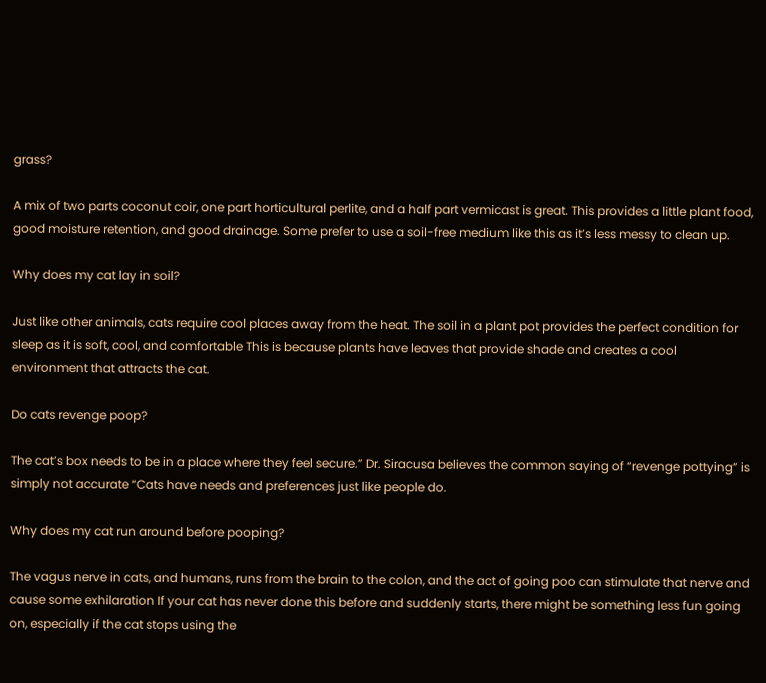grass?

A mix of two parts coconut coir, one part horticultural perlite, and a half part vermicast is great. This provides a little plant food, good moisture retention, and good drainage. Some prefer to use a soil-free medium like this as it’s less messy to clean up.

Why does my cat lay in soil?

Just like other animals, cats require cool places away from the heat. The soil in a plant pot provides the perfect condition for sleep as it is soft, cool, and comfortable This is because plants have leaves that provide shade and creates a cool environment that attracts the cat.

Do cats revenge poop?

The cat’s box needs to be in a place where they feel secure.” Dr. Siracusa believes the common saying of “revenge pottying” is simply not accurate “Cats have needs and preferences just like people do.

Why does my cat run around before pooping?

The vagus nerve in cats, and humans, runs from the brain to the colon, and the act of going poo can stimulate that nerve and cause some exhilaration If your cat has never done this before and suddenly starts, there might be something less fun going on, especially if the cat stops using the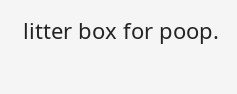litter box for poop.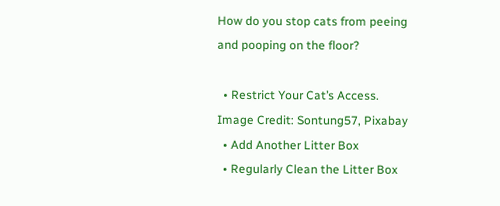How do you stop cats from peeing and pooping on the floor?

  • Restrict Your Cat’s Access. Image Credit: Sontung57, Pixabay
  • Add Another Litter Box
  • Regularly Clean the Litter Box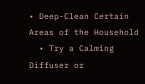• Deep-Clean Certain Areas of the Household
  • Try a Calming Diffuser or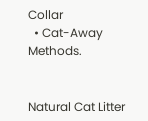Collar
  • Cat-Away Methods.


Natural Cat Litter